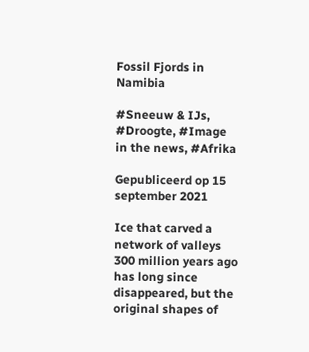Fossil Fjords in Namibia

#Sneeuw & IJs, #Droogte, #Image in the news, #Afrika

Gepubliceerd op 15 september 2021

Ice that carved a network of valleys 300 million years ago has long since disappeared, but the original shapes of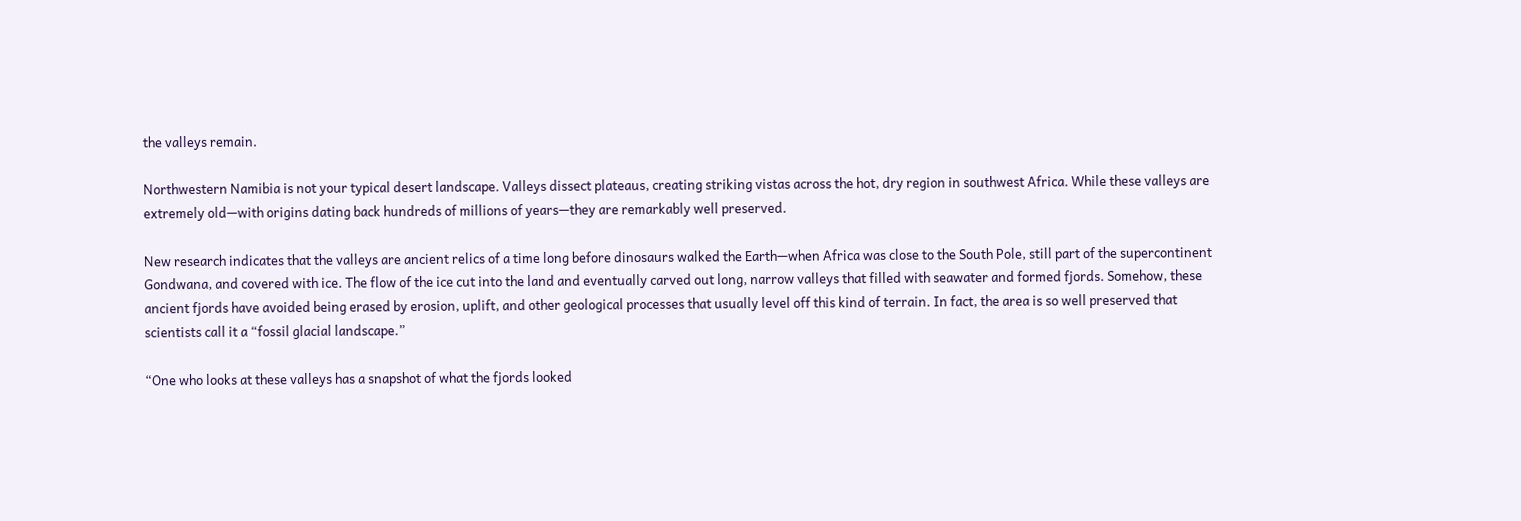the valleys remain.

Northwestern Namibia is not your typical desert landscape. Valleys dissect plateaus, creating striking vistas across the hot, dry region in southwest Africa. While these valleys are extremely old—with origins dating back hundreds of millions of years—they are remarkably well preserved.

New research indicates that the valleys are ancient relics of a time long before dinosaurs walked the Earth—when Africa was close to the South Pole, still part of the supercontinent Gondwana, and covered with ice. The flow of the ice cut into the land and eventually carved out long, narrow valleys that filled with seawater and formed fjords. Somehow, these ancient fjords have avoided being erased by erosion, uplift, and other geological processes that usually level off this kind of terrain. In fact, the area is so well preserved that scientists call it a “fossil glacial landscape.”

“One who looks at these valleys has a snapshot of what the fjords looked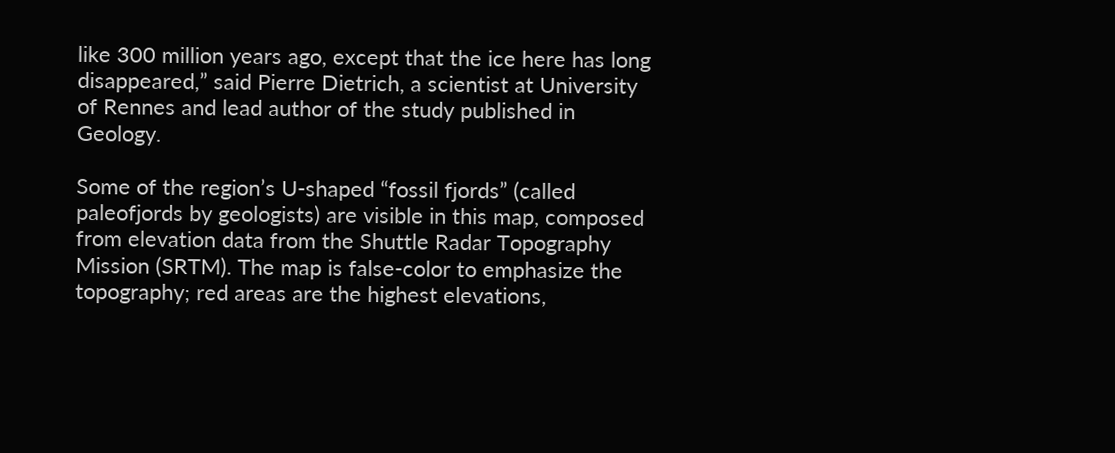like 300 million years ago, except that the ice here has long disappeared,” said Pierre Dietrich, a scientist at University of Rennes and lead author of the study published in Geology.

Some of the region’s U-shaped “fossil fjords” (called paleofjords by geologists) are visible in this map, composed from elevation data from the Shuttle Radar Topography Mission (SRTM). The map is false-color to emphasize the topography; red areas are the highest elevations,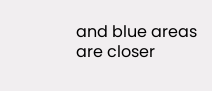and blue areas are closer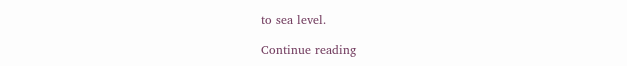to sea level.

Continue reading